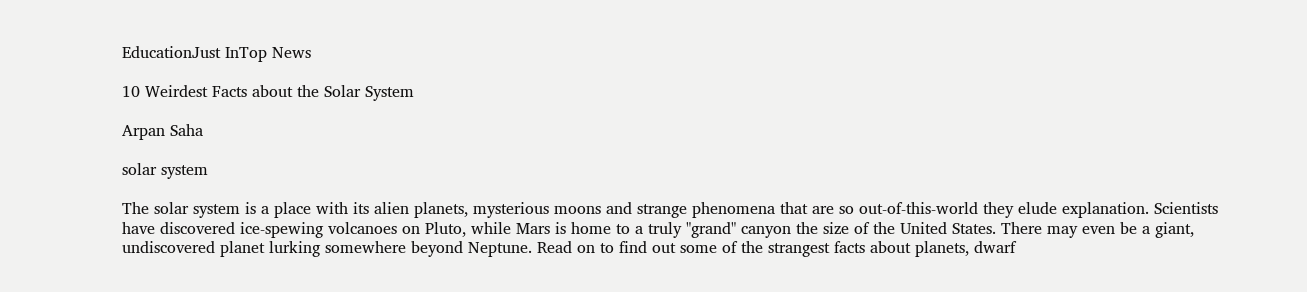EducationJust InTop News

10 Weirdest Facts about the Solar System

Arpan Saha

solar system

The solar system is a place with its alien planets, mysterious moons and strange phenomena that are so out-of-this-world they elude explanation. Scientists have discovered ice-spewing volcanoes on Pluto, while Mars is home to a truly "grand" canyon the size of the United States. There may even be a giant, undiscovered planet lurking somewhere beyond Neptune. Read on to find out some of the strangest facts about planets, dwarf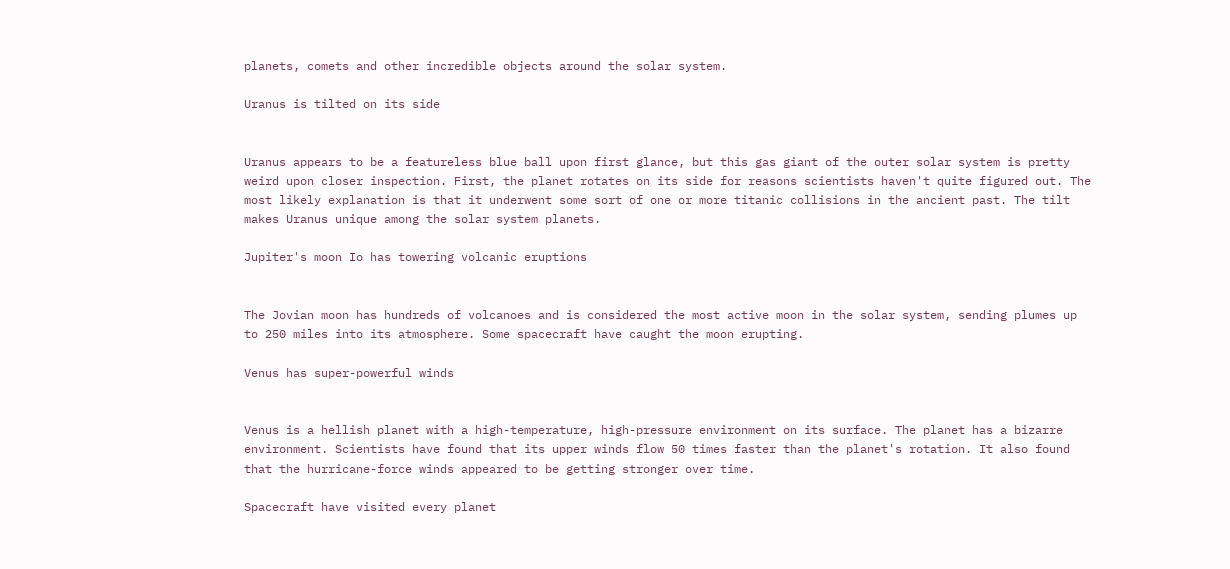planets, comets and other incredible objects around the solar system.

Uranus is tilted on its side


Uranus appears to be a featureless blue ball upon first glance, but this gas giant of the outer solar system is pretty weird upon closer inspection. First, the planet rotates on its side for reasons scientists haven't quite figured out. The most likely explanation is that it underwent some sort of one or more titanic collisions in the ancient past. The tilt makes Uranus unique among the solar system planets.

Jupiter's moon Io has towering volcanic eruptions


The Jovian moon has hundreds of volcanoes and is considered the most active moon in the solar system, sending plumes up to 250 miles into its atmosphere. Some spacecraft have caught the moon erupting.

Venus has super-powerful winds


Venus is a hellish planet with a high-temperature, high-pressure environment on its surface. The planet has a bizarre environment. Scientists have found that its upper winds flow 50 times faster than the planet's rotation. It also found that the hurricane-force winds appeared to be getting stronger over time.

Spacecraft have visited every planet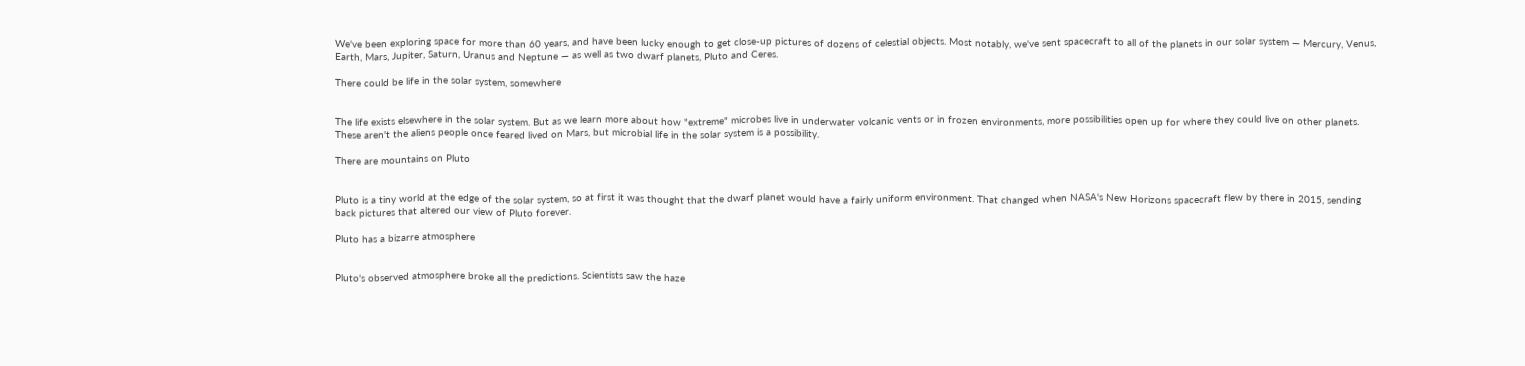We've been exploring space for more than 60 years, and have been lucky enough to get close-up pictures of dozens of celestial objects. Most notably, we've sent spacecraft to all of the planets in our solar system — Mercury, Venus, Earth, Mars, Jupiter, Saturn, Uranus and Neptune — as well as two dwarf planets, Pluto and Ceres.

There could be life in the solar system, somewhere


The life exists elsewhere in the solar system. But as we learn more about how "extreme" microbes live in underwater volcanic vents or in frozen environments, more possibilities open up for where they could live on other planets. These aren't the aliens people once feared lived on Mars, but microbial life in the solar system is a possibility.

There are mountains on Pluto


Pluto is a tiny world at the edge of the solar system, so at first it was thought that the dwarf planet would have a fairly uniform environment. That changed when NASA's New Horizons spacecraft flew by there in 2015, sending back pictures that altered our view of Pluto forever.

Pluto has a bizarre atmosphere


Pluto's observed atmosphere broke all the predictions. Scientists saw the haze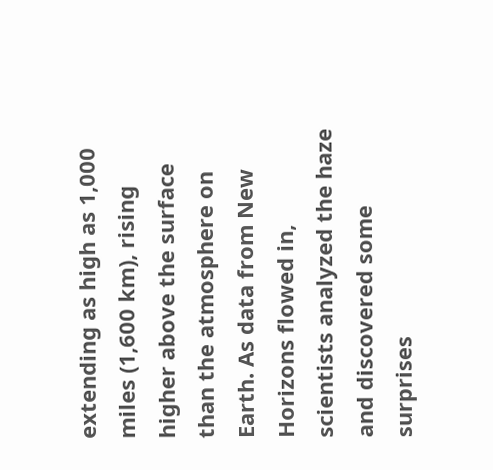extending as high as 1,000 miles (1,600 km), rising higher above the surface than the atmosphere on Earth. As data from New Horizons flowed in, scientists analyzed the haze and discovered some surprises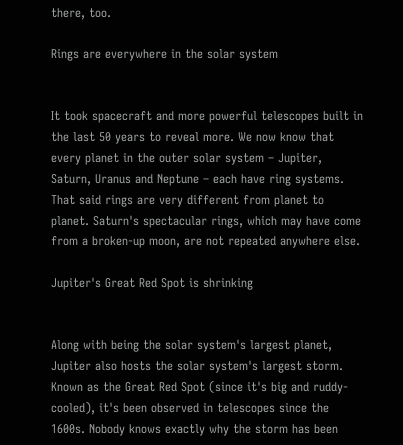there, too.

Rings are everywhere in the solar system


It took spacecraft and more powerful telescopes built in the last 50 years to reveal more. We now know that every planet in the outer solar system – Jupiter, Saturn, Uranus and Neptune – each have ring systems. That said rings are very different from planet to planet. Saturn's spectacular rings, which may have come from a broken-up moon, are not repeated anywhere else.

Jupiter's Great Red Spot is shrinking


Along with being the solar system's largest planet, Jupiter also hosts the solar system's largest storm. Known as the Great Red Spot (since it's big and ruddy-cooled), it's been observed in telescopes since the 1600s. Nobody knows exactly why the storm has been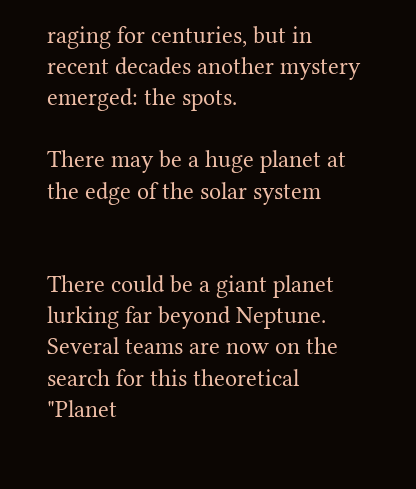raging for centuries, but in recent decades another mystery emerged: the spots.

There may be a huge planet at the edge of the solar system


There could be a giant planet lurking far beyond Neptune. Several teams are now on the search for this theoretical "Planet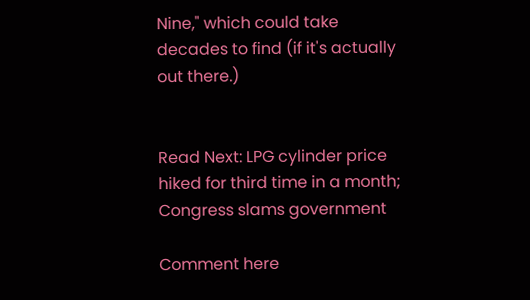Nine," which could take decades to find (if it's actually out there.)


Read Next: LPG cylinder price hiked for third time in a month; Congress slams government

Comment here